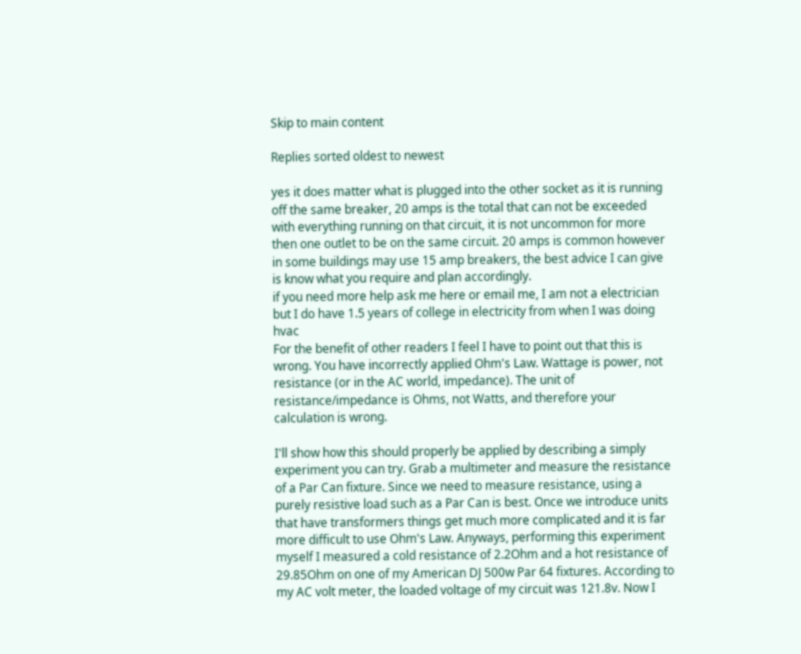Skip to main content

Replies sorted oldest to newest

yes it does matter what is plugged into the other socket as it is running off the same breaker, 20 amps is the total that can not be exceeded with everything running on that circuit, it is not uncommon for more then one outlet to be on the same circuit. 20 amps is common however in some buildings may use 15 amp breakers, the best advice I can give is know what you require and plan accordingly.
if you need more help ask me here or email me, I am not a electrician but I do have 1.5 years of college in electricity from when I was doing hvac
For the benefit of other readers I feel I have to point out that this is wrong. You have incorrectly applied Ohm's Law. Wattage is power, not resistance (or in the AC world, impedance). The unit of resistance/impedance is Ohms, not Watts, and therefore your calculation is wrong.

I'll show how this should properly be applied by describing a simply experiment you can try. Grab a multimeter and measure the resistance of a Par Can fixture. Since we need to measure resistance, using a purely resistive load such as a Par Can is best. Once we introduce units that have transformers things get much more complicated and it is far more difficult to use Ohm's Law. Anyways, performing this experiment myself I measured a cold resistance of 2.2Ohm and a hot resistance of 29.85Ohm on one of my American DJ 500w Par 64 fixtures. According to my AC volt meter, the loaded voltage of my circuit was 121.8v. Now I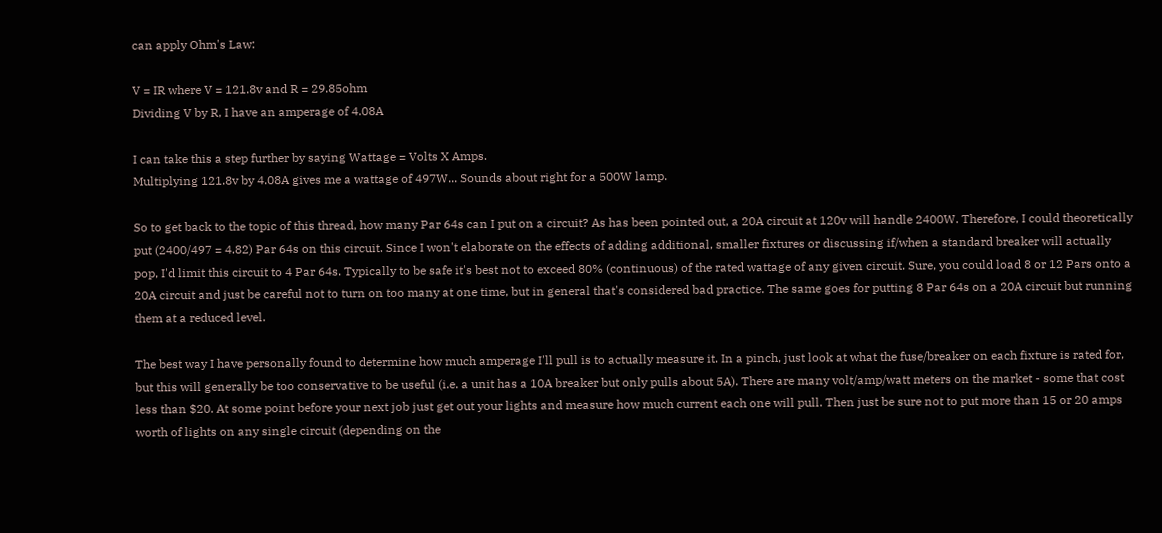can apply Ohm's Law:

V = IR where V = 121.8v and R = 29.85ohm
Dividing V by R, I have an amperage of 4.08A

I can take this a step further by saying Wattage = Volts X Amps.
Multiplying 121.8v by 4.08A gives me a wattage of 497W... Sounds about right for a 500W lamp.

So to get back to the topic of this thread, how many Par 64s can I put on a circuit? As has been pointed out, a 20A circuit at 120v will handle 2400W. Therefore, I could theoretically put (2400/497 = 4.82) Par 64s on this circuit. Since I won't elaborate on the effects of adding additional, smaller fixtures or discussing if/when a standard breaker will actually pop, I'd limit this circuit to 4 Par 64s. Typically to be safe it's best not to exceed 80% (continuous) of the rated wattage of any given circuit. Sure, you could load 8 or 12 Pars onto a 20A circuit and just be careful not to turn on too many at one time, but in general that's considered bad practice. The same goes for putting 8 Par 64s on a 20A circuit but running them at a reduced level.

The best way I have personally found to determine how much amperage I'll pull is to actually measure it. In a pinch, just look at what the fuse/breaker on each fixture is rated for, but this will generally be too conservative to be useful (i.e. a unit has a 10A breaker but only pulls about 5A). There are many volt/amp/watt meters on the market - some that cost less than $20. At some point before your next job just get out your lights and measure how much current each one will pull. Then just be sure not to put more than 15 or 20 amps worth of lights on any single circuit (depending on the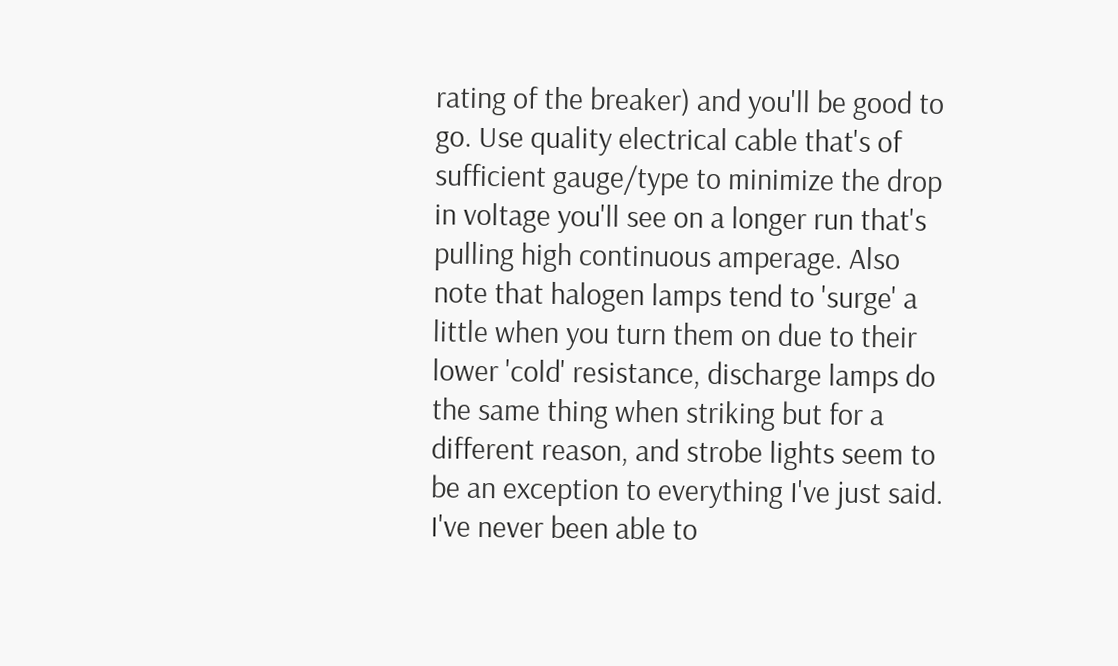rating of the breaker) and you'll be good to go. Use quality electrical cable that's of sufficient gauge/type to minimize the drop in voltage you'll see on a longer run that's pulling high continuous amperage. Also note that halogen lamps tend to 'surge' a little when you turn them on due to their lower 'cold' resistance, discharge lamps do the same thing when striking but for a different reason, and strobe lights seem to be an exception to everything I've just said. I've never been able to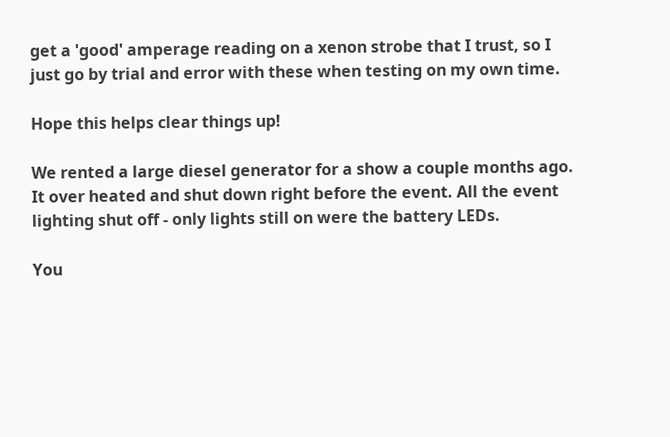get a 'good' amperage reading on a xenon strobe that I trust, so I just go by trial and error with these when testing on my own time.

Hope this helps clear things up!

We rented a large diesel generator for a show a couple months ago. It over heated and shut down right before the event. All the event lighting shut off - only lights still on were the battery LEDs.

You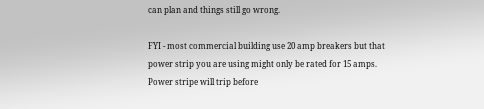can plan and things still go wrong.

FYI - most commercial building use 20 amp breakers but that power strip you are using might only be rated for 15 amps. Power stripe will trip before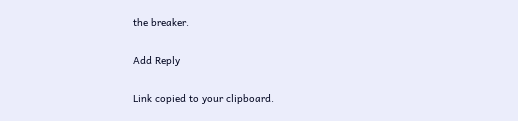the breaker.

Add Reply

Link copied to your clipboard.